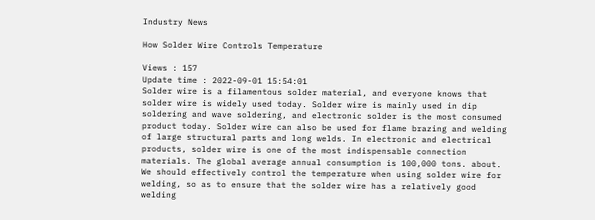Industry News

How Solder Wire Controls Temperature

Views : 157
Update time : 2022-09-01 15:54:01
Solder wire is a filamentous solder material, and everyone knows that solder wire is widely used today. Solder wire is mainly used in dip soldering and wave soldering, and electronic solder is the most consumed product today. Solder wire can also be used for flame brazing and welding of large structural parts and long welds. In electronic and electrical products, solder wire is one of the most indispensable connection materials. The global average annual consumption is 100,000 tons. about.
We should effectively control the temperature when using solder wire for welding, so as to ensure that the solder wire has a relatively good welding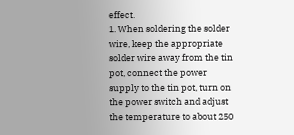effect.
1. When soldering the solder wire, keep the appropriate solder wire away from the tin pot, connect the power supply to the tin pot, turn on the power switch and adjust the temperature to about 250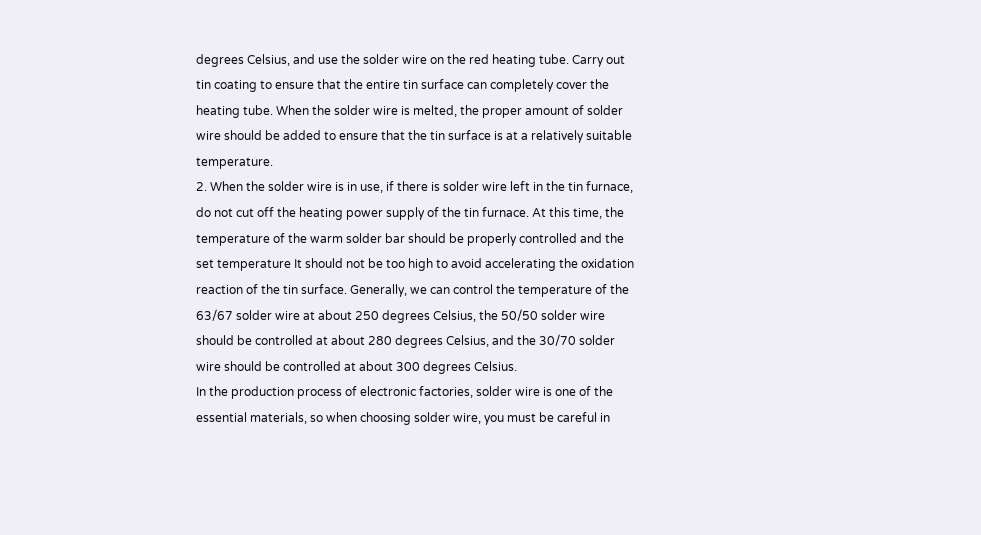degrees Celsius, and use the solder wire on the red heating tube. Carry out tin coating to ensure that the entire tin surface can completely cover the heating tube. When the solder wire is melted, the proper amount of solder wire should be added to ensure that the tin surface is at a relatively suitable temperature.
2. When the solder wire is in use, if there is solder wire left in the tin furnace, do not cut off the heating power supply of the tin furnace. At this time, the temperature of the warm solder bar should be properly controlled and the set temperature It should not be too high to avoid accelerating the oxidation reaction of the tin surface. Generally, we can control the temperature of the 63/67 solder wire at about 250 degrees Celsius, the 50/50 solder wire should be controlled at about 280 degrees Celsius, and the 30/70 solder wire should be controlled at about 300 degrees Celsius.
In the production process of electronic factories, solder wire is one of the essential materials, so when choosing solder wire, you must be careful in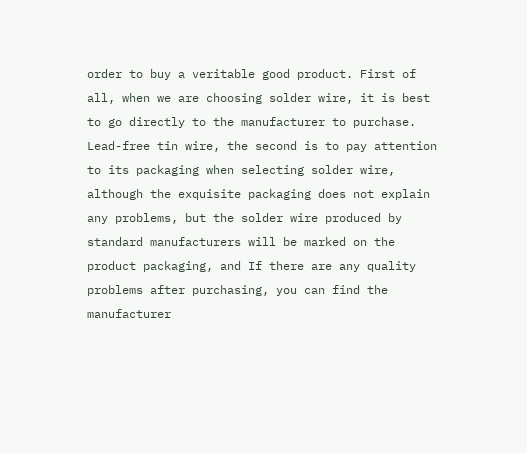order to buy a veritable good product. First of all, when we are choosing solder wire, it is best to go directly to the manufacturer to purchase.
Lead-free tin wire, the second is to pay attention to its packaging when selecting solder wire, although the exquisite packaging does not explain any problems, but the solder wire produced by standard manufacturers will be marked on the product packaging, and If there are any quality problems after purchasing, you can find the manufacturer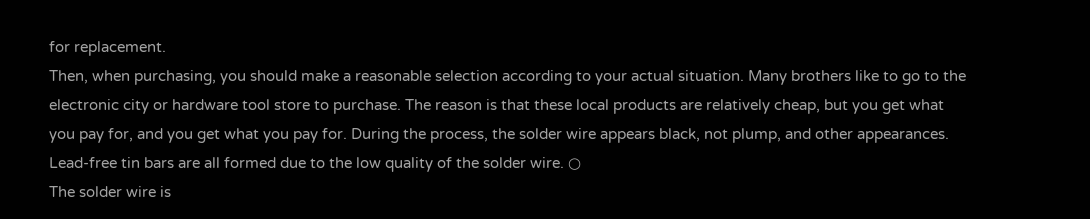for replacement.
Then, when purchasing, you should make a reasonable selection according to your actual situation. Many brothers like to go to the electronic city or hardware tool store to purchase. The reason is that these local products are relatively cheap, but you get what you pay for, and you get what you pay for. During the process, the solder wire appears black, not plump, and other appearances. Lead-free tin bars are all formed due to the low quality of the solder wire. ○
The solder wire is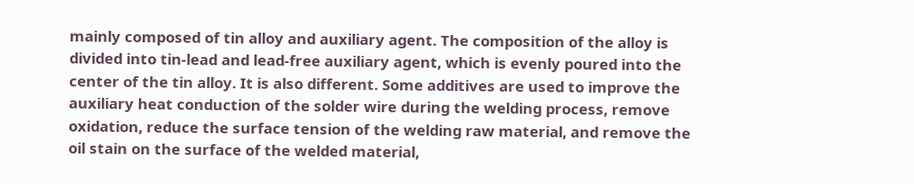mainly composed of tin alloy and auxiliary agent. The composition of the alloy is divided into tin-lead and lead-free auxiliary agent, which is evenly poured into the center of the tin alloy. It is also different. Some additives are used to improve the auxiliary heat conduction of the solder wire during the welding process, remove oxidation, reduce the surface tension of the welding raw material, and remove the oil stain on the surface of the welded material,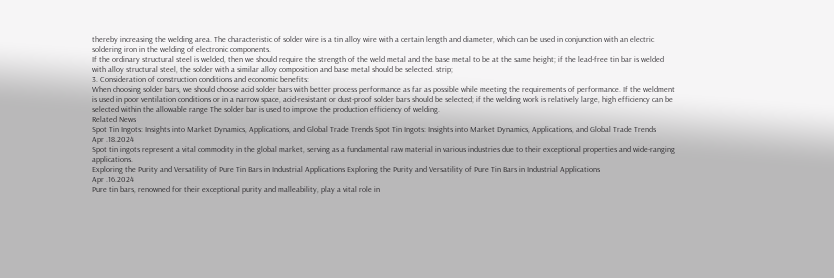thereby increasing the welding area. The characteristic of solder wire is a tin alloy wire with a certain length and diameter, which can be used in conjunction with an electric soldering iron in the welding of electronic components.
If the ordinary structural steel is welded, then we should require the strength of the weld metal and the base metal to be at the same height; if the lead-free tin bar is welded with alloy structural steel, the solder with a similar alloy composition and base metal should be selected. strip;
3. Consideration of construction conditions and economic benefits:
When choosing solder bars, we should choose acid solder bars with better process performance as far as possible while meeting the requirements of performance. If the weldment is used in poor ventilation conditions or in a narrow space, acid-resistant or dust-proof solder bars should be selected; if the welding work is relatively large, high efficiency can be selected within the allowable range The solder bar is used to improve the production efficiency of welding.
Related News
Spot Tin Ingots: Insights into Market Dynamics, Applications, and Global Trade Trends Spot Tin Ingots: Insights into Market Dynamics, Applications, and Global Trade Trends
Apr .18.2024
Spot tin ingots represent a vital commodity in the global market, serving as a fundamental raw material in various industries due to their exceptional properties and wide-ranging applications.
Exploring the Purity and Versatility of Pure Tin Bars in Industrial Applications Exploring the Purity and Versatility of Pure Tin Bars in Industrial Applications
Apr .16.2024
Pure tin bars, renowned for their exceptional purity and malleability, play a vital role in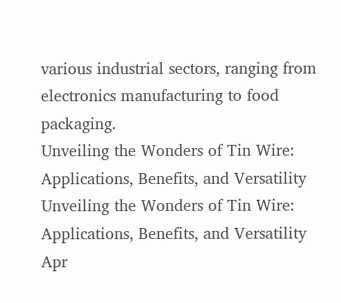various industrial sectors, ranging from electronics manufacturing to food packaging.
Unveiling the Wonders of Tin Wire: Applications, Benefits, and Versatility Unveiling the Wonders of Tin Wire: Applications, Benefits, and Versatility
Apr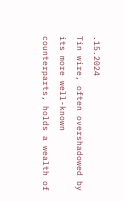.15.2024
Tin wire, often overshadowed by its more well-known counterparts, holds a wealth of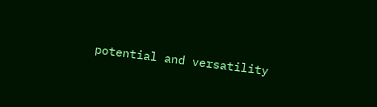potential and versatility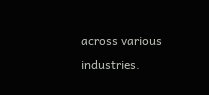across various industries.